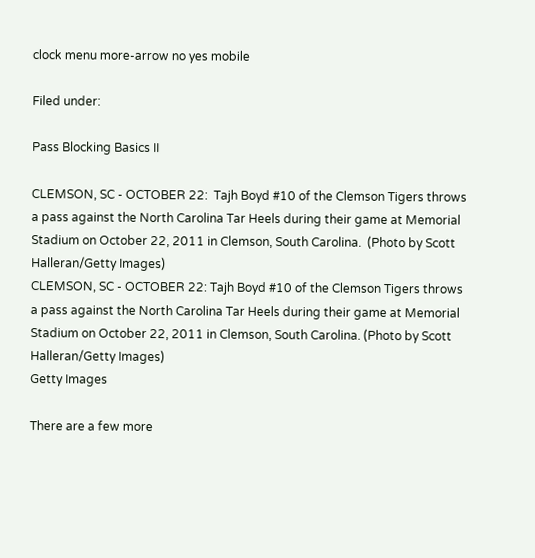clock menu more-arrow no yes mobile

Filed under:

Pass Blocking Basics II

CLEMSON, SC - OCTOBER 22:  Tajh Boyd #10 of the Clemson Tigers throws a pass against the North Carolina Tar Heels during their game at Memorial Stadium on October 22, 2011 in Clemson, South Carolina.  (Photo by Scott Halleran/Getty Images)
CLEMSON, SC - OCTOBER 22: Tajh Boyd #10 of the Clemson Tigers throws a pass against the North Carolina Tar Heels during their game at Memorial Stadium on October 22, 2011 in Clemson, South Carolina. (Photo by Scott Halleran/Getty Images)
Getty Images

There are a few more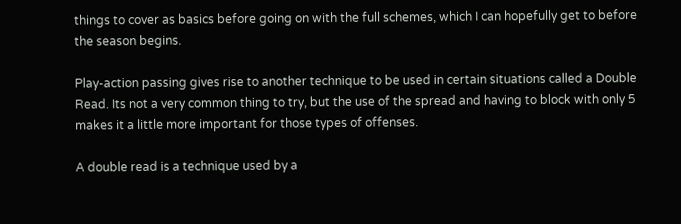things to cover as basics before going on with the full schemes, which I can hopefully get to before the season begins.

Play-action passing gives rise to another technique to be used in certain situations called a Double Read. Its not a very common thing to try, but the use of the spread and having to block with only 5 makes it a little more important for those types of offenses.

A double read is a technique used by a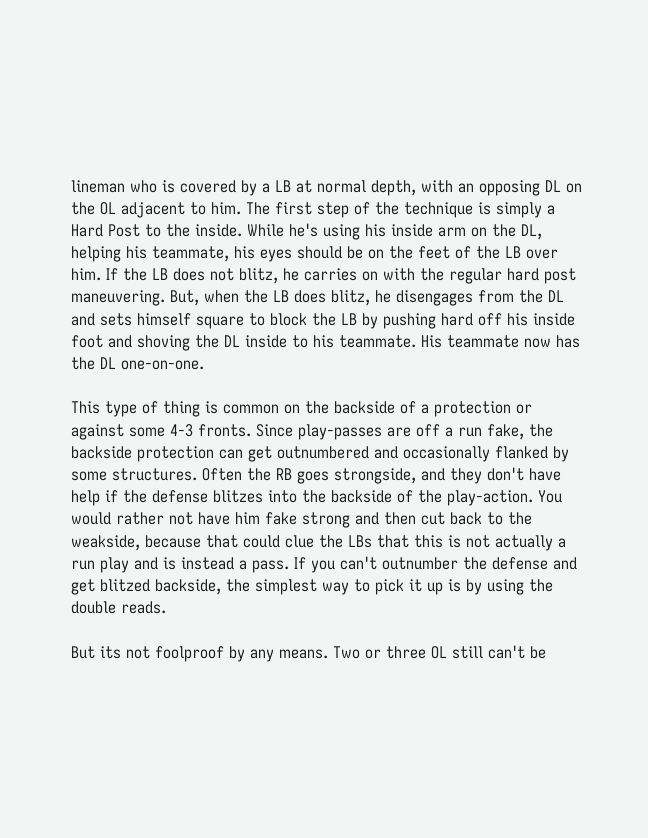lineman who is covered by a LB at normal depth, with an opposing DL on the OL adjacent to him. The first step of the technique is simply a Hard Post to the inside. While he's using his inside arm on the DL, helping his teammate, his eyes should be on the feet of the LB over him. If the LB does not blitz, he carries on with the regular hard post maneuvering. But, when the LB does blitz, he disengages from the DL and sets himself square to block the LB by pushing hard off his inside foot and shoving the DL inside to his teammate. His teammate now has the DL one-on-one.

This type of thing is common on the backside of a protection or against some 4-3 fronts. Since play-passes are off a run fake, the backside protection can get outnumbered and occasionally flanked by some structures. Often the RB goes strongside, and they don't have help if the defense blitzes into the backside of the play-action. You would rather not have him fake strong and then cut back to the weakside, because that could clue the LBs that this is not actually a run play and is instead a pass. If you can't outnumber the defense and get blitzed backside, the simplest way to pick it up is by using the double reads.

But its not foolproof by any means. Two or three OL still can't be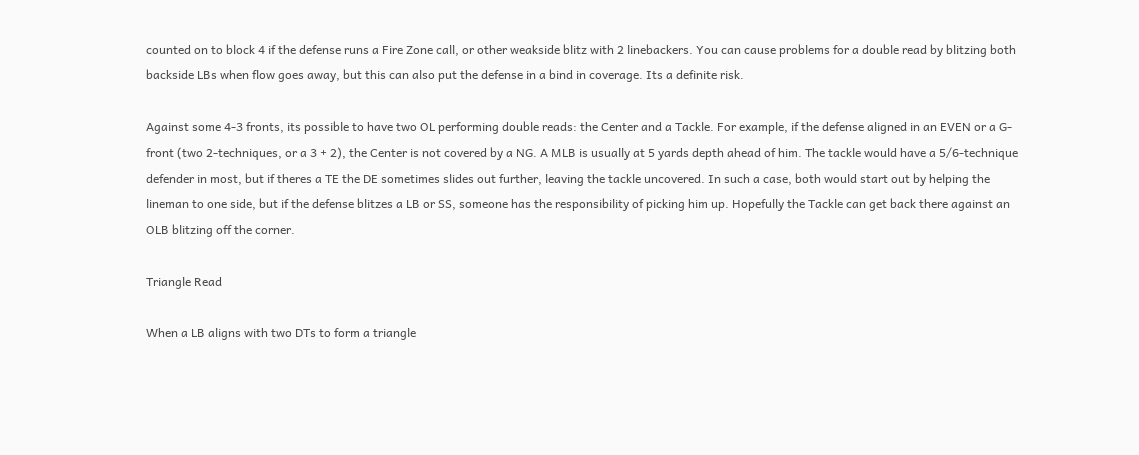counted on to block 4 if the defense runs a Fire Zone call, or other weakside blitz with 2 linebackers. You can cause problems for a double read by blitzing both backside LBs when flow goes away, but this can also put the defense in a bind in coverage. Its a definite risk.

Against some 4-3 fronts, its possible to have two OL performing double reads: the Center and a Tackle. For example, if the defense aligned in an EVEN or a G-front (two 2-techniques, or a 3 + 2), the Center is not covered by a NG. A MLB is usually at 5 yards depth ahead of him. The tackle would have a 5/6-technique defender in most, but if theres a TE the DE sometimes slides out further, leaving the tackle uncovered. In such a case, both would start out by helping the lineman to one side, but if the defense blitzes a LB or SS, someone has the responsibility of picking him up. Hopefully the Tackle can get back there against an OLB blitzing off the corner.

Triangle Read

When a LB aligns with two DTs to form a triangle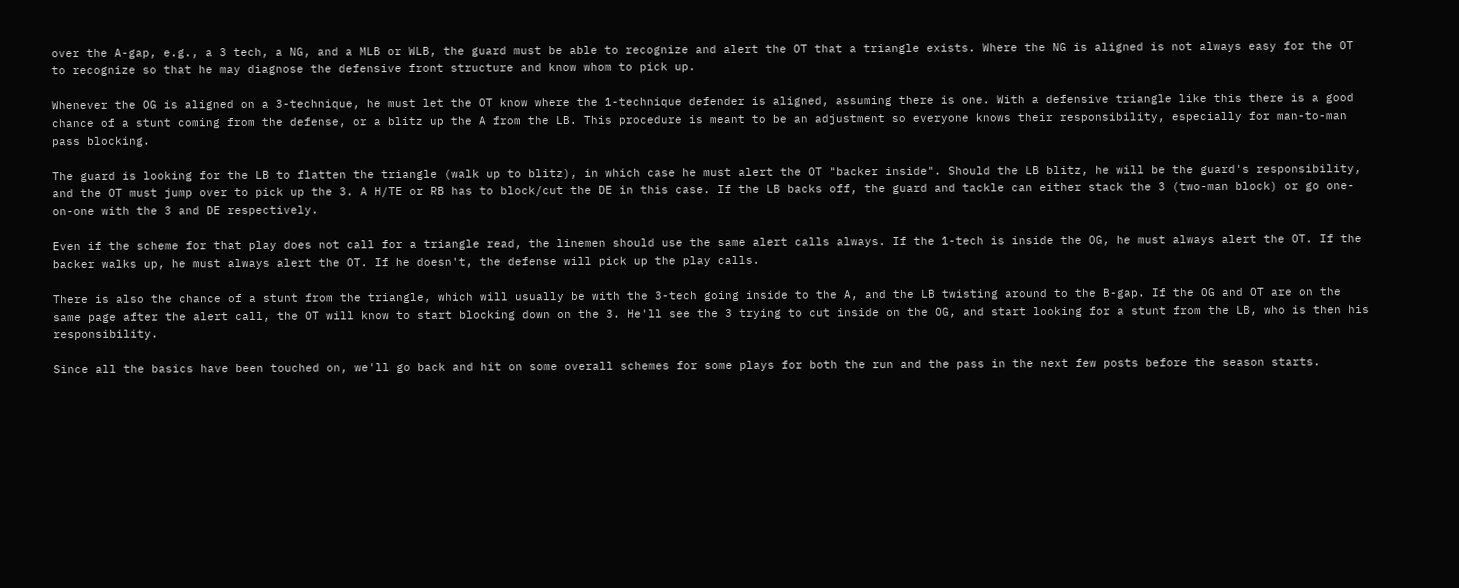over the A-gap, e.g., a 3 tech, a NG, and a MLB or WLB, the guard must be able to recognize and alert the OT that a triangle exists. Where the NG is aligned is not always easy for the OT to recognize so that he may diagnose the defensive front structure and know whom to pick up.

Whenever the OG is aligned on a 3-technique, he must let the OT know where the 1-technique defender is aligned, assuming there is one. With a defensive triangle like this there is a good chance of a stunt coming from the defense, or a blitz up the A from the LB. This procedure is meant to be an adjustment so everyone knows their responsibility, especially for man-to-man pass blocking.

The guard is looking for the LB to flatten the triangle (walk up to blitz), in which case he must alert the OT "backer inside". Should the LB blitz, he will be the guard's responsibility, and the OT must jump over to pick up the 3. A H/TE or RB has to block/cut the DE in this case. If the LB backs off, the guard and tackle can either stack the 3 (two-man block) or go one-on-one with the 3 and DE respectively.

Even if the scheme for that play does not call for a triangle read, the linemen should use the same alert calls always. If the 1-tech is inside the OG, he must always alert the OT. If the backer walks up, he must always alert the OT. If he doesn't, the defense will pick up the play calls.

There is also the chance of a stunt from the triangle, which will usually be with the 3-tech going inside to the A, and the LB twisting around to the B-gap. If the OG and OT are on the same page after the alert call, the OT will know to start blocking down on the 3. He'll see the 3 trying to cut inside on the OG, and start looking for a stunt from the LB, who is then his responsibility.

Since all the basics have been touched on, we'll go back and hit on some overall schemes for some plays for both the run and the pass in the next few posts before the season starts.